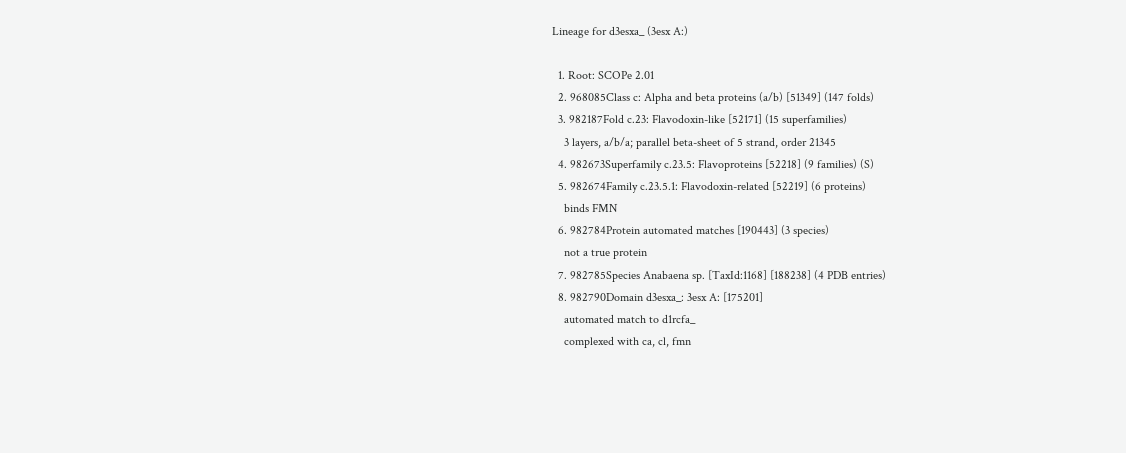Lineage for d3esxa_ (3esx A:)

  1. Root: SCOPe 2.01
  2. 968085Class c: Alpha and beta proteins (a/b) [51349] (147 folds)
  3. 982187Fold c.23: Flavodoxin-like [52171] (15 superfamilies)
    3 layers, a/b/a; parallel beta-sheet of 5 strand, order 21345
  4. 982673Superfamily c.23.5: Flavoproteins [52218] (9 families) (S)
  5. 982674Family c.23.5.1: Flavodoxin-related [52219] (6 proteins)
    binds FMN
  6. 982784Protein automated matches [190443] (3 species)
    not a true protein
  7. 982785Species Anabaena sp. [TaxId:1168] [188238] (4 PDB entries)
  8. 982790Domain d3esxa_: 3esx A: [175201]
    automated match to d1rcfa_
    complexed with ca, cl, fmn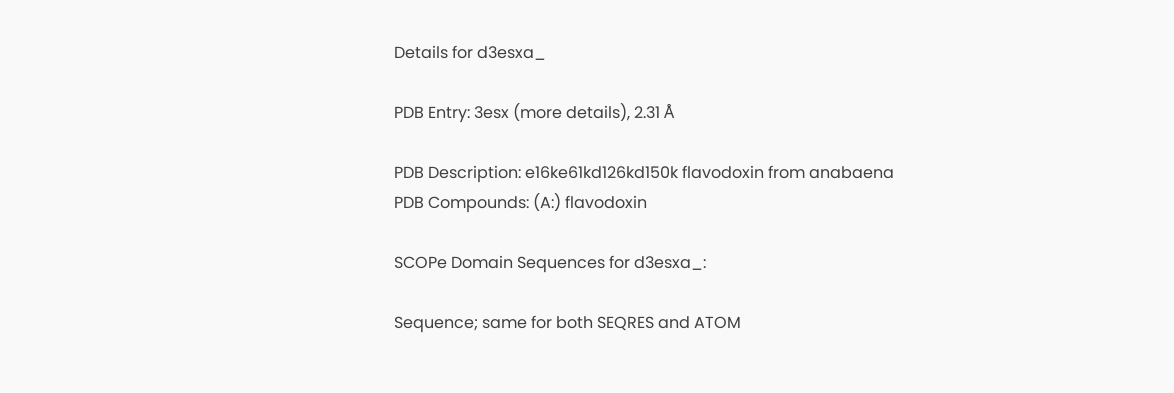Details for d3esxa_

PDB Entry: 3esx (more details), 2.31 Å

PDB Description: e16ke61kd126kd150k flavodoxin from anabaena
PDB Compounds: (A:) flavodoxin

SCOPe Domain Sequences for d3esxa_:

Sequence; same for both SEQRES and ATOM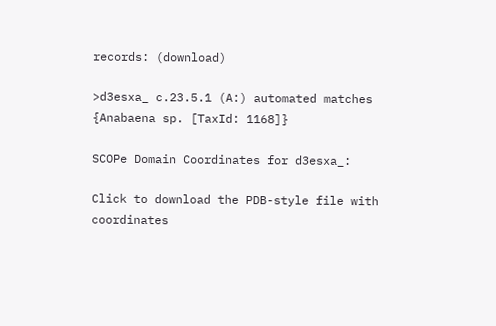records: (download)

>d3esxa_ c.23.5.1 (A:) automated matches {Anabaena sp. [TaxId: 1168]}

SCOPe Domain Coordinates for d3esxa_:

Click to download the PDB-style file with coordinates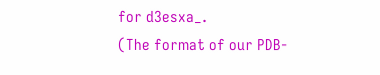for d3esxa_.
(The format of our PDB-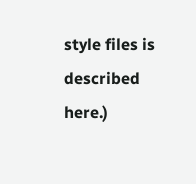style files is described here.)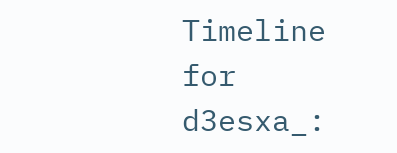Timeline for d3esxa_: